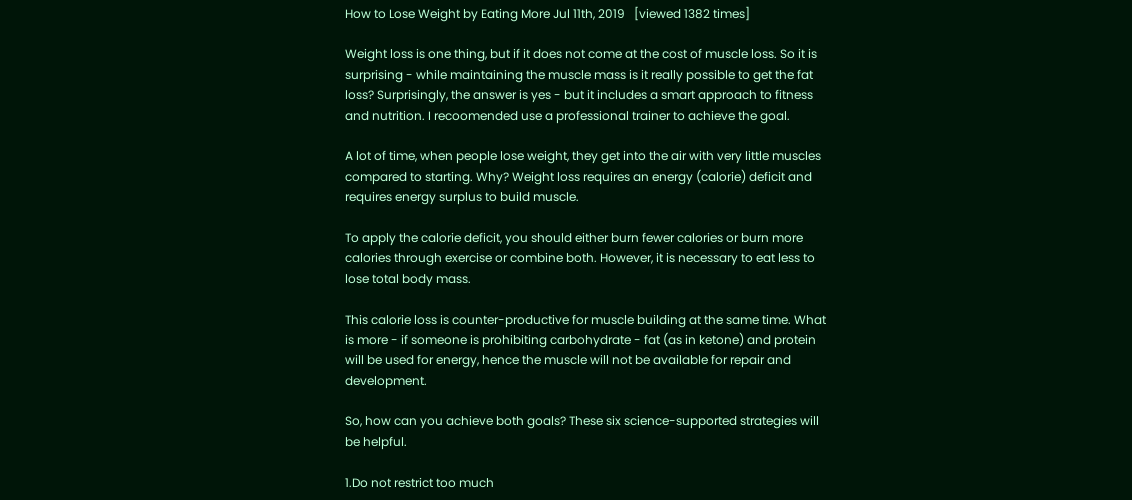How to Lose Weight by Eating More Jul 11th, 2019   [viewed 1382 times]

Weight loss is one thing, but if it does not come at the cost of muscle loss. So it is surprising - while maintaining the muscle mass is it really possible to get the fat loss? Surprisingly, the answer is yes - but it includes a smart approach to fitness and nutrition. I recoomended use a professional trainer to achieve the goal.

A lot of time, when people lose weight, they get into the air with very little muscles compared to starting. Why? Weight loss requires an energy (calorie) deficit and requires energy surplus to build muscle.

To apply the calorie deficit, you should either burn fewer calories or burn more calories through exercise or combine both. However, it is necessary to eat less to lose total body mass.

This calorie loss is counter-productive for muscle building at the same time. What is more - if someone is prohibiting carbohydrate - fat (as in ketone) and protein will be used for energy, hence the muscle will not be available for repair and development.

So, how can you achieve both goals? These six science-supported strategies will be helpful.

1.Do not restrict too much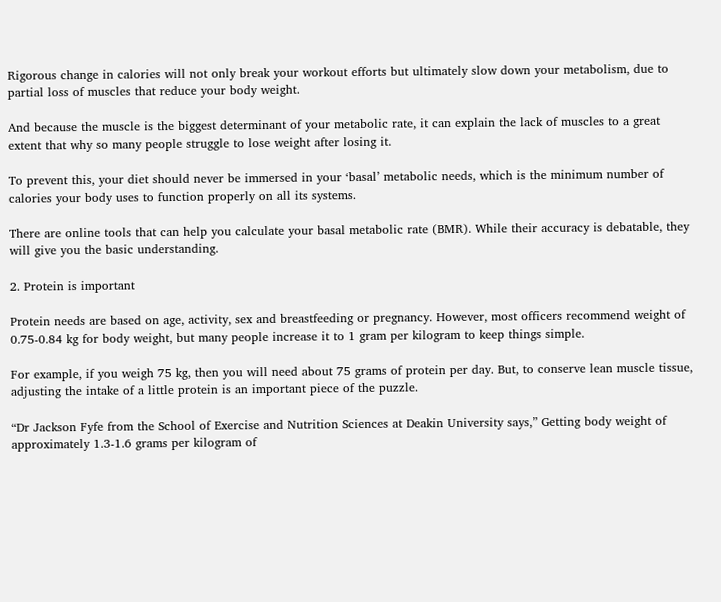Rigorous change in calories will not only break your workout efforts but ultimately slow down your metabolism, due to partial loss of muscles that reduce your body weight.

And because the muscle is the biggest determinant of your metabolic rate, it can explain the lack of muscles to a great extent that why so many people struggle to lose weight after losing it.

To prevent this, your diet should never be immersed in your ‘basal’ metabolic needs, which is the minimum number of calories your body uses to function properly on all its systems.

There are online tools that can help you calculate your basal metabolic rate (BMR). While their accuracy is debatable, they will give you the basic understanding.

2. Protein is important

Protein needs are based on age, activity, sex and breastfeeding or pregnancy. However, most officers recommend weight of 0.75-0.84 kg for body weight, but many people increase it to 1 gram per kilogram to keep things simple.

For example, if you weigh 75 kg, then you will need about 75 grams of protein per day. But, to conserve lean muscle tissue, adjusting the intake of a little protein is an important piece of the puzzle.

“Dr Jackson Fyfe from the School of Exercise and Nutrition Sciences at Deakin University says,” Getting body weight of approximately 1.3-1.6 grams per kilogram of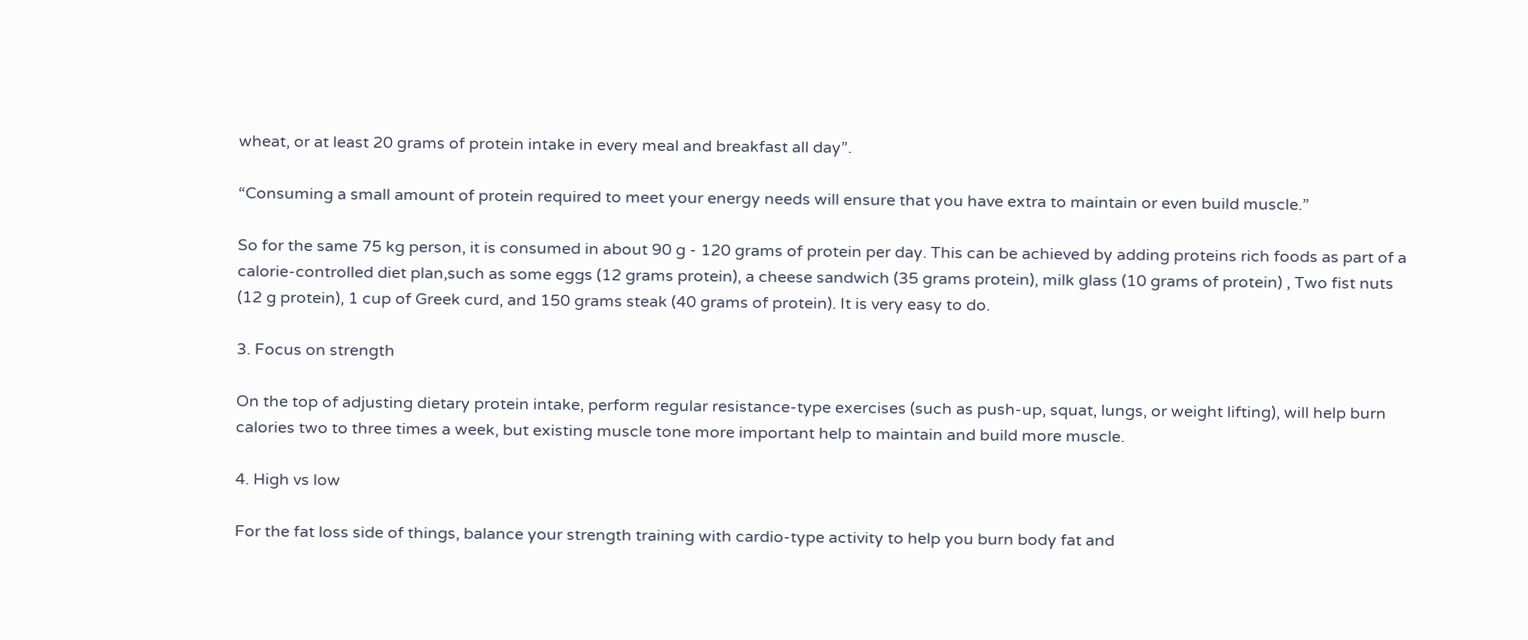wheat, or at least 20 grams of protein intake in every meal and breakfast all day”.

“Consuming a small amount of protein required to meet your energy needs will ensure that you have extra to maintain or even build muscle.”

So for the same 75 kg person, it is consumed in about 90 g - 120 grams of protein per day. This can be achieved by adding proteins rich foods as part of a calorie-controlled diet plan,such as some eggs (12 grams protein), a cheese sandwich (35 grams protein), milk glass (10 grams of protein) , Two fist nuts (12 g protein), 1 cup of Greek curd, and 150 grams steak (40 grams of protein). It is very easy to do.

3. Focus on strength

On the top of adjusting dietary protein intake, perform regular resistance-type exercises (such as push-up, squat, lungs, or weight lifting), will help burn calories two to three times a week, but existing muscle tone more important help to maintain and build more muscle.

4. High vs low

For the fat loss side of things, balance your strength training with cardio-type activity to help you burn body fat and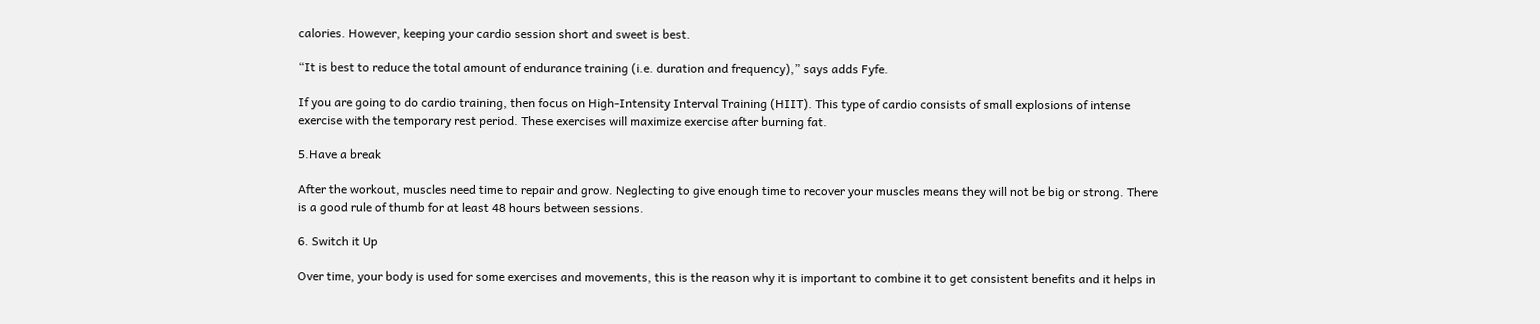calories. However, keeping your cardio session short and sweet is best.

“It is best to reduce the total amount of endurance training (i.e. duration and frequency),” says adds Fyfe.

If you are going to do cardio training, then focus on High-Intensity Interval Training (HIIT). This type of cardio consists of small explosions of intense exercise with the temporary rest period. These exercises will maximize exercise after burning fat.

5.Have a break

After the workout, muscles need time to repair and grow. Neglecting to give enough time to recover your muscles means they will not be big or strong. There is a good rule of thumb for at least 48 hours between sessions.

6. Switch it Up

Over time, your body is used for some exercises and movements, this is the reason why it is important to combine it to get consistent benefits and it helps in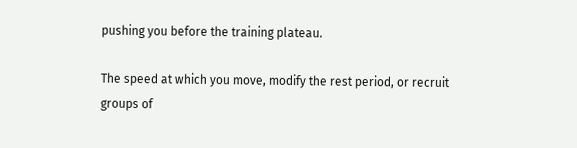pushing you before the training plateau.

The speed at which you move, modify the rest period, or recruit groups of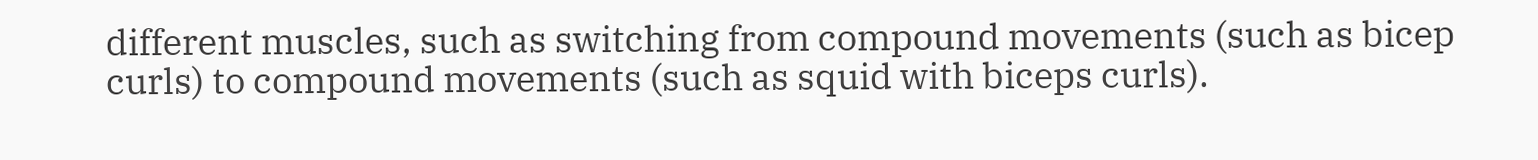different muscles, such as switching from compound movements (such as bicep curls) to compound movements (such as squid with biceps curls).